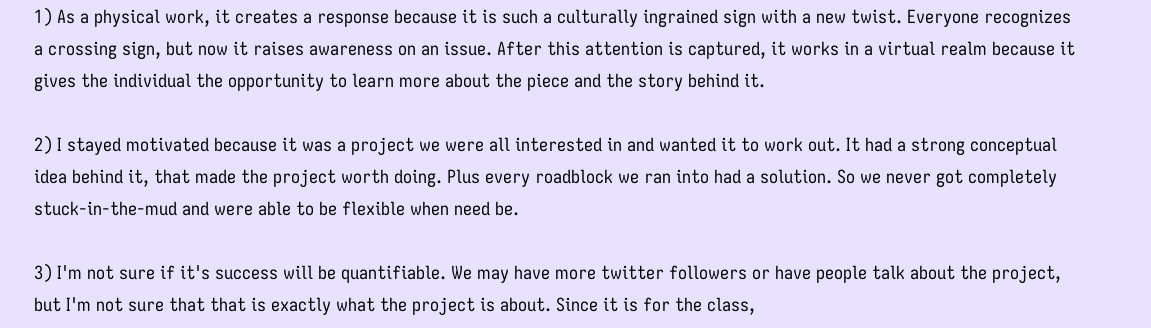1) As a physical work, it creates a response because it is such a culturally ingrained sign with a new twist. Everyone recognizes a crossing sign, but now it raises awareness on an issue. After this attention is captured, it works in a virtual realm because it gives the individual the opportunity to learn more about the piece and the story behind it.

2) I stayed motivated because it was a project we were all interested in and wanted it to work out. It had a strong conceptual idea behind it, that made the project worth doing. Plus every roadblock we ran into had a solution. So we never got completely stuck-in-the-mud and were able to be flexible when need be.

3) I'm not sure if it's success will be quantifiable. We may have more twitter followers or have people talk about the project, but I'm not sure that that is exactly what the project is about. Since it is for the class,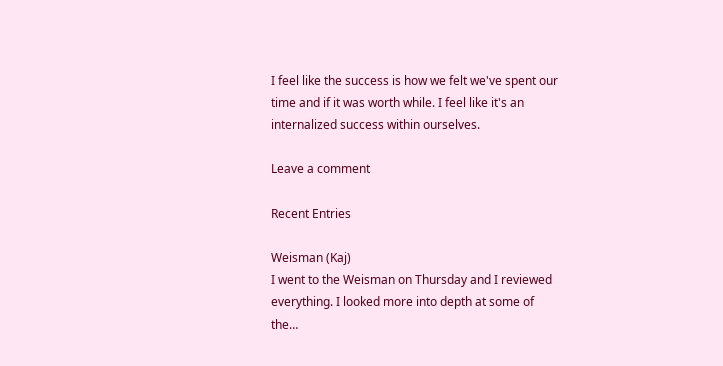I feel like the success is how we felt we've spent our time and if it was worth while. I feel like it's an internalized success within ourselves.

Leave a comment

Recent Entries

Weisman (Kaj)
I went to the Weisman on Thursday and I reviewed everything. I looked more into depth at some of the…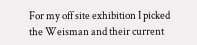For my off site exhibition I picked the Weisman and their current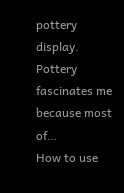pottery display. Pottery fascinates me because most of…
How to use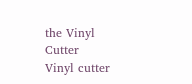the Vinyl Cutter
Vinyl cutter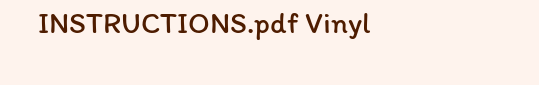INSTRUCTIONS.pdf Vinyl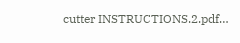cutter INSTRUCTIONS.2.pdf…